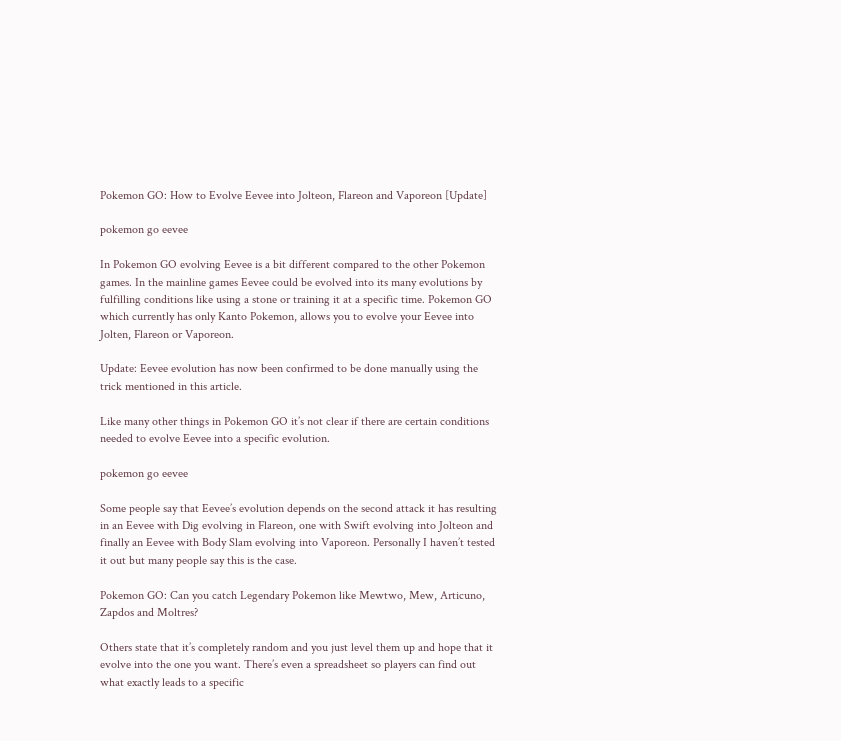Pokemon GO: How to Evolve Eevee into Jolteon, Flareon and Vaporeon [Update]

pokemon go eevee

In Pokemon GO evolving Eevee is a bit different compared to the other Pokemon games. In the mainline games Eevee could be evolved into its many evolutions by fulfilling conditions like using a stone or training it at a specific time. Pokemon GO which currently has only Kanto Pokemon, allows you to evolve your Eevee into Jolten, Flareon or Vaporeon.

Update: Eevee evolution has now been confirmed to be done manually using the trick mentioned in this article.

Like many other things in Pokemon GO it’s not clear if there are certain conditions needed to evolve Eevee into a specific evolution.

pokemon go eevee

Some people say that Eevee’s evolution depends on the second attack it has resulting in an Eevee with Dig evolving in Flareon, one with Swift evolving into Jolteon and finally an Eevee with Body Slam evolving into Vaporeon. Personally I haven’t tested it out but many people say this is the case.

Pokemon GO: Can you catch Legendary Pokemon like Mewtwo, Mew, Articuno, Zapdos and Moltres?

Others state that it’s completely random and you just level them up and hope that it evolve into the one you want. There’s even a spreadsheet so players can find out what exactly leads to a specific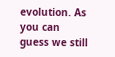evolution. As you can guess we still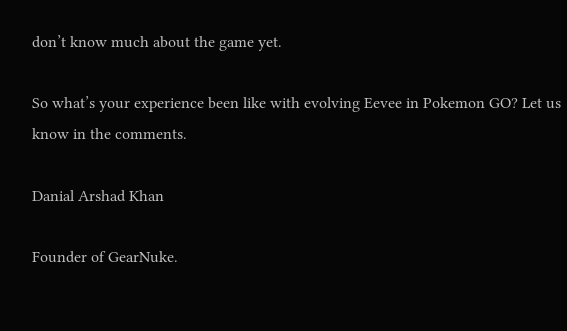don’t know much about the game yet.

So what’s your experience been like with evolving Eevee in Pokemon GO? Let us know in the comments.

Danial Arshad Khan

Founder of GearNuke.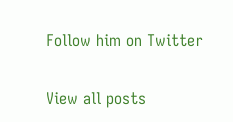Follow him on Twitter

View all posts